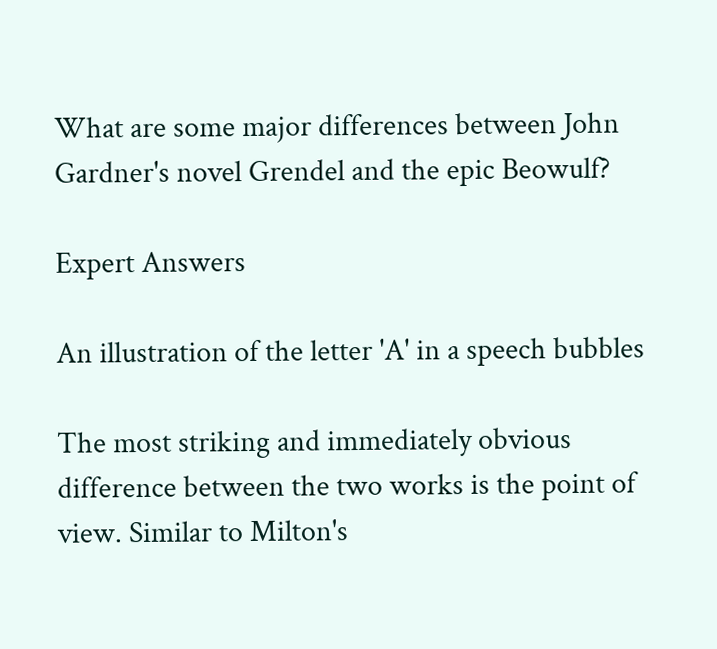What are some major differences between John Gardner's novel Grendel and the epic Beowulf?

Expert Answers

An illustration of the letter 'A' in a speech bubbles

The most striking and immediately obvious difference between the two works is the point of view. Similar to Milton's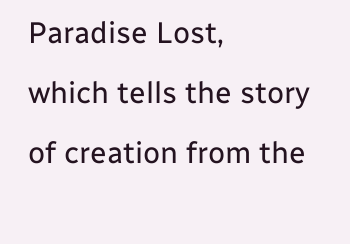Paradise Lost, which tells the story of creation from the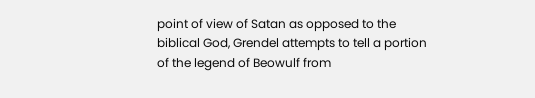point of view of Satan as opposed to the biblical God, Grendel attempts to tell a portion of the legend of Beowulf from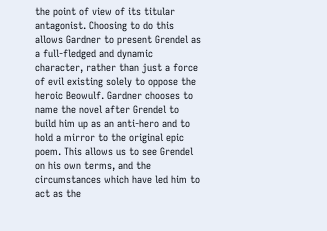the point of view of its titular antagonist. Choosing to do this allows Gardner to present Grendel as a full-fledged and dynamic character, rather than just a force of evil existing solely to oppose the heroic Beowulf. Gardner chooses to name the novel after Grendel to build him up as an anti-hero and to hold a mirror to the original epic poem. This allows us to see Grendel on his own terms, and the circumstances which have led him to act as the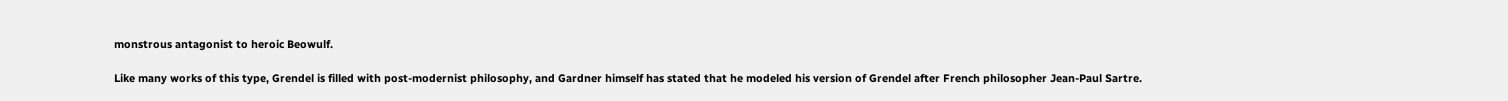monstrous antagonist to heroic Beowulf.

Like many works of this type, Grendel is filled with post-modernist philosophy, and Gardner himself has stated that he modeled his version of Grendel after French philosopher Jean-Paul Sartre.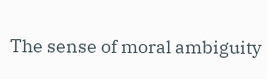The sense of moral ambiguity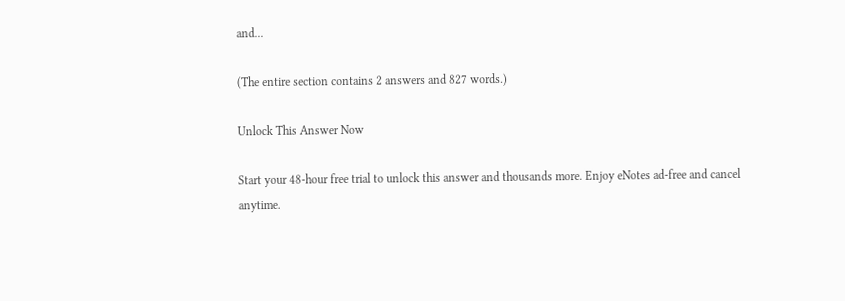and...

(The entire section contains 2 answers and 827 words.)

Unlock This Answer Now

Start your 48-hour free trial to unlock this answer and thousands more. Enjoy eNotes ad-free and cancel anytime.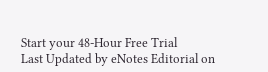Start your 48-Hour Free Trial
Last Updated by eNotes Editorial on